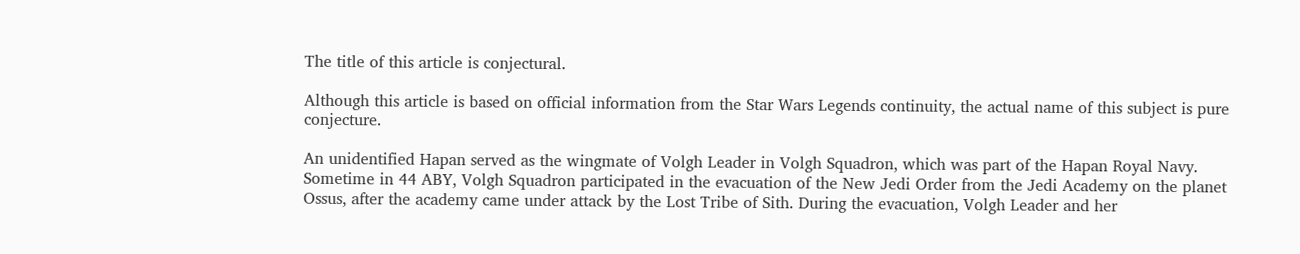The title of this article is conjectural.

Although this article is based on official information from the Star Wars Legends continuity, the actual name of this subject is pure conjecture.

An unidentified Hapan served as the wingmate of Volgh Leader in Volgh Squadron, which was part of the Hapan Royal Navy. Sometime in 44 ABY, Volgh Squadron participated in the evacuation of the New Jedi Order from the Jedi Academy on the planet Ossus, after the academy came under attack by the Lost Tribe of Sith. During the evacuation, Volgh Leader and her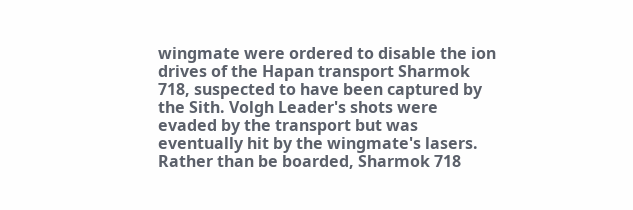wingmate were ordered to disable the ion drives of the Hapan transport Sharmok 718, suspected to have been captured by the Sith. Volgh Leader's shots were evaded by the transport but was eventually hit by the wingmate's lasers. Rather than be boarded, Sharmok 718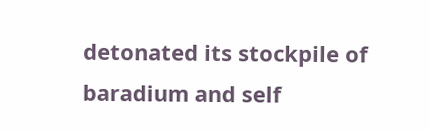detonated its stockpile of baradium and self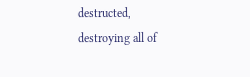destructed, destroying all of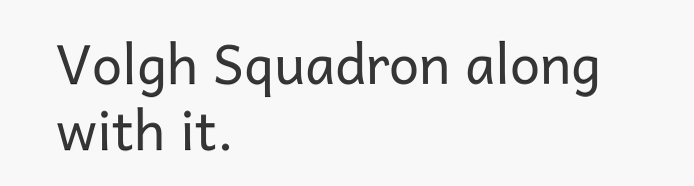Volgh Squadron along with it.